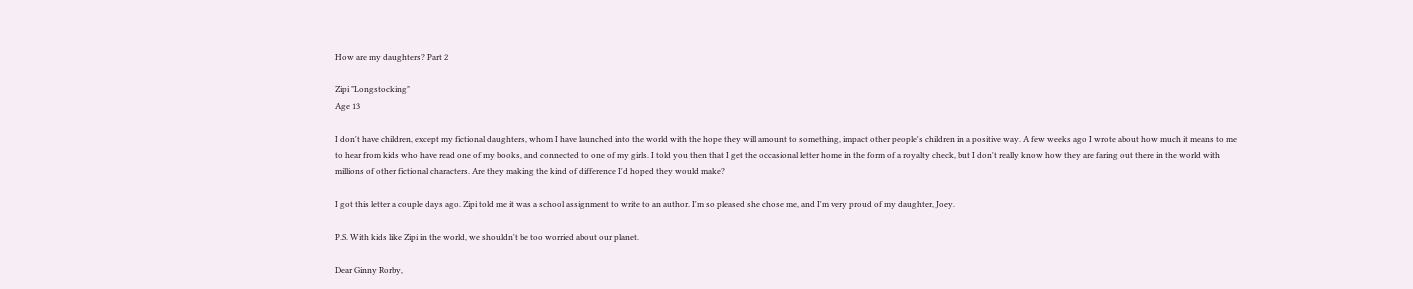How are my daughters? Part 2

Zipi "Longstocking"
Age 13

I don't have children, except my fictional daughters, whom I have launched into the world with the hope they will amount to something, impact other people's children in a positive way. A few weeks ago I wrote about how much it means to me to hear from kids who have read one of my books, and connected to one of my girls. I told you then that I get the occasional letter home in the form of a royalty check, but I don't really know how they are faring out there in the world with millions of other fictional characters. Are they making the kind of difference I'd hoped they would make?

I got this letter a couple days ago. Zipi told me it was a school assignment to write to an author. I'm so pleased she chose me, and I'm very proud of my daughter, Joey.

P.S. With kids like Zipi in the world, we shouldn't be too worried about our planet.

Dear Ginny Rorby,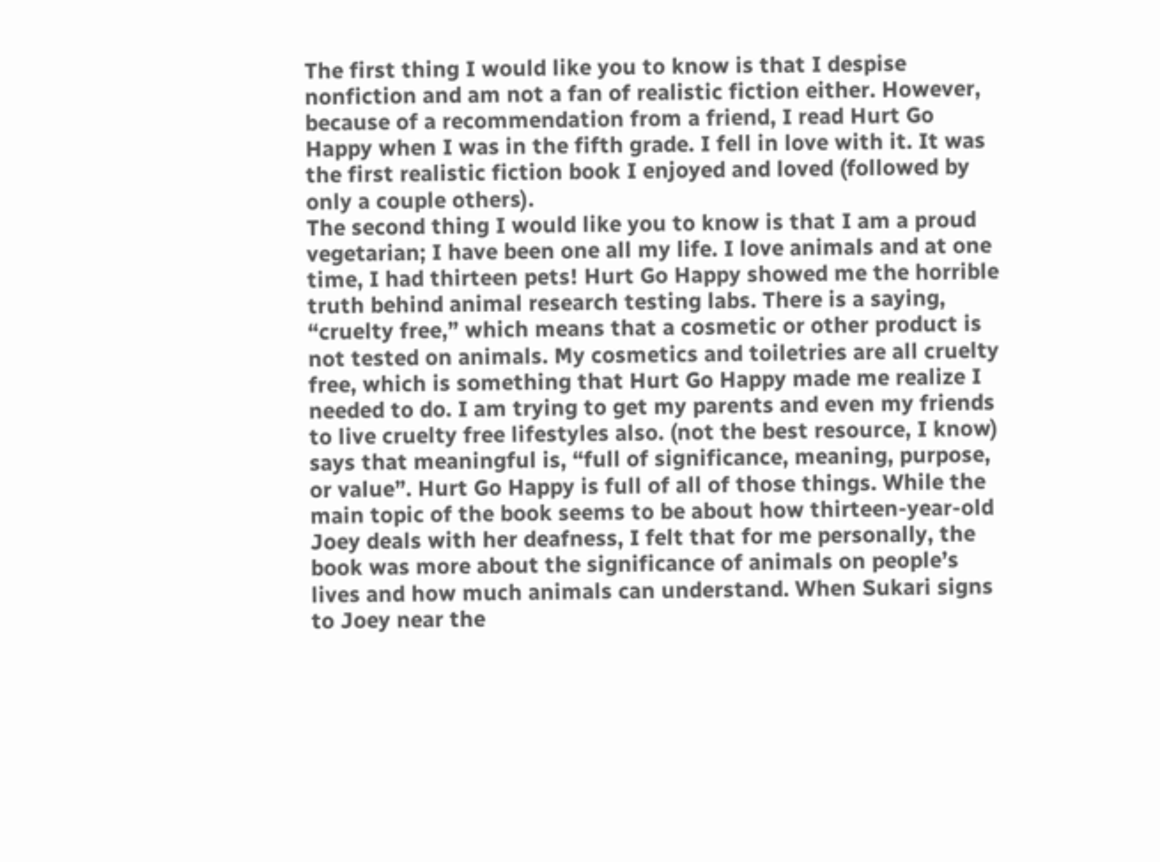The first thing I would like you to know is that I despise nonfiction and am not a fan of realistic fiction either. However, because of a recommendation from a friend, I read Hurt Go Happy when I was in the fifth grade. I fell in love with it. It was the first realistic fiction book I enjoyed and loved (followed by only a couple others).
The second thing I would like you to know is that I am a proud vegetarian; I have been one all my life. I love animals and at one time, I had thirteen pets! Hurt Go Happy showed me the horrible truth behind animal research testing labs. There is a saying, “cruelty free,” which means that a cosmetic or other product is not tested on animals. My cosmetics and toiletries are all cruelty free, which is something that Hurt Go Happy made me realize I needed to do. I am trying to get my parents and even my friends to live cruelty free lifestyles also. (not the best resource, I know) says that meaningful is, “full of significance, meaning, purpose, or value”. Hurt Go Happy is full of all of those things. While the main topic of the book seems to be about how thirteen-year-old Joey deals with her deafness, I felt that for me personally, the book was more about the significance of animals on people’s lives and how much animals can understand. When Sukari signs to Joey near the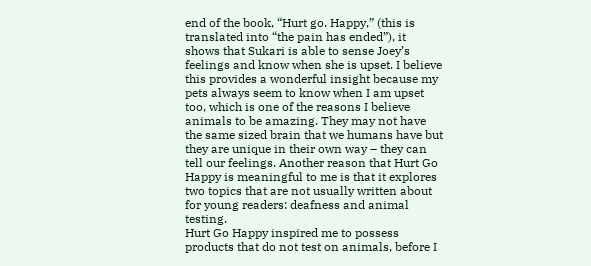end of the book, “Hurt go. Happy,” (this is translated into “the pain has ended”), it shows that Sukari is able to sense Joey’s feelings and know when she is upset. I believe this provides a wonderful insight because my pets always seem to know when I am upset too, which is one of the reasons I believe animals to be amazing. They may not have the same sized brain that we humans have but they are unique in their own way – they can tell our feelings. Another reason that Hurt Go Happy is meaningful to me is that it explores two topics that are not usually written about for young readers: deafness and animal testing.
Hurt Go Happy inspired me to possess products that do not test on animals, before I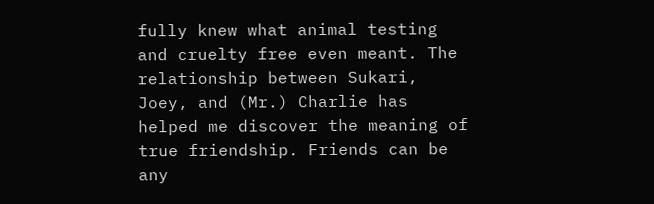fully knew what animal testing and cruelty free even meant. The relationship between Sukari, Joey, and (Mr.) Charlie has helped me discover the meaning of true friendship. Friends can be any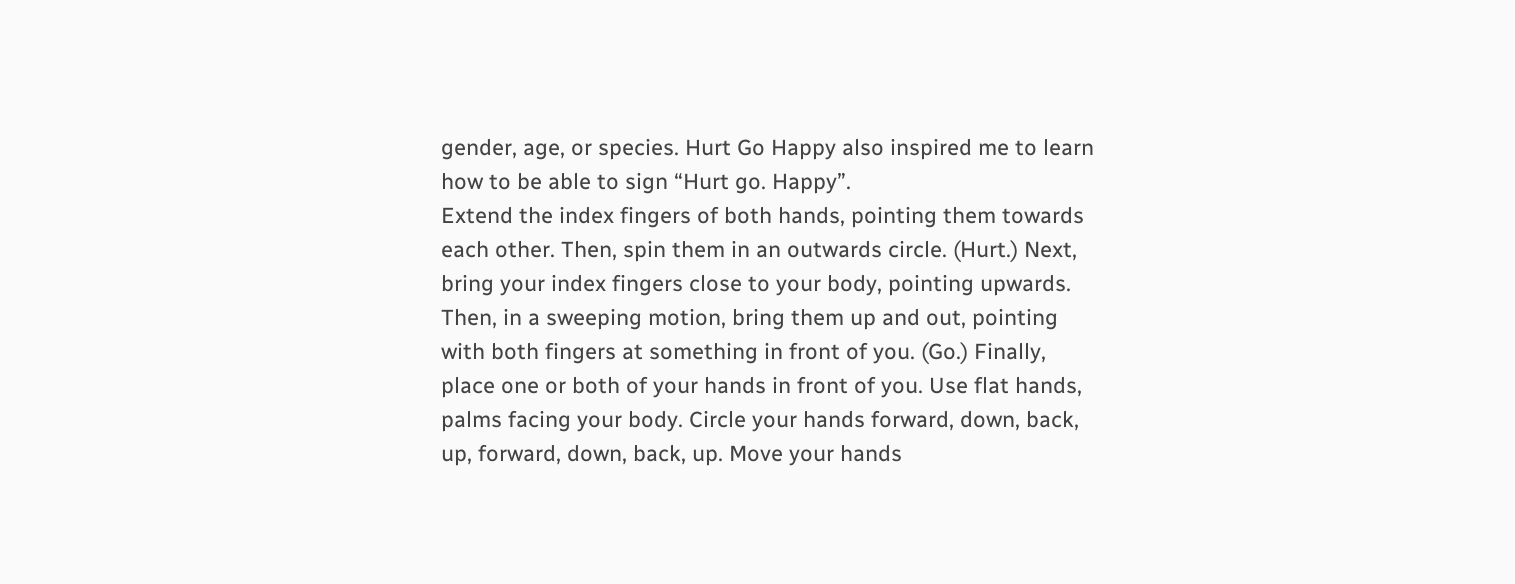gender, age, or species. Hurt Go Happy also inspired me to learn how to be able to sign “Hurt go. Happy”.
Extend the index fingers of both hands, pointing them towards each other. Then, spin them in an outwards circle. (Hurt.) Next, bring your index fingers close to your body, pointing upwards. Then, in a sweeping motion, bring them up and out, pointing with both fingers at something in front of you. (Go.) Finally, place one or both of your hands in front of you. Use flat hands, palms facing your body. Circle your hands forward, down, back, up, forward, down, back, up. Move your hands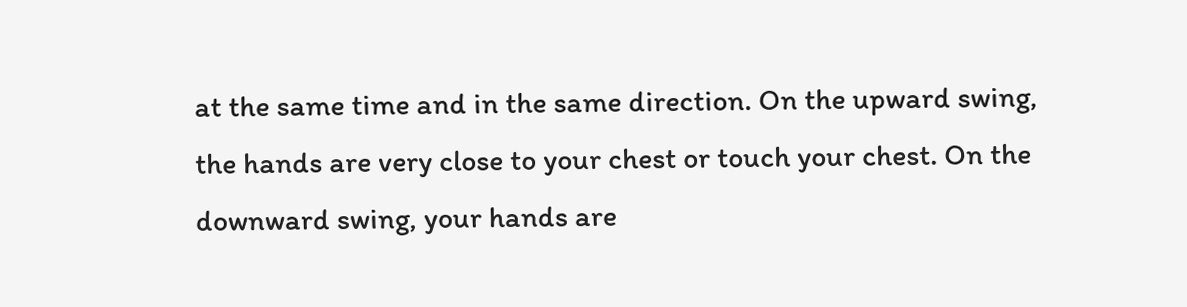at the same time and in the same direction. On the upward swing, the hands are very close to your chest or touch your chest. On the downward swing, your hands are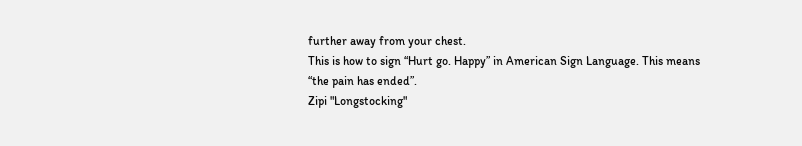further away from your chest.
This is how to sign “Hurt go. Happy” in American Sign Language. This means
“the pain has ended”.
Zipi "Longstocking"